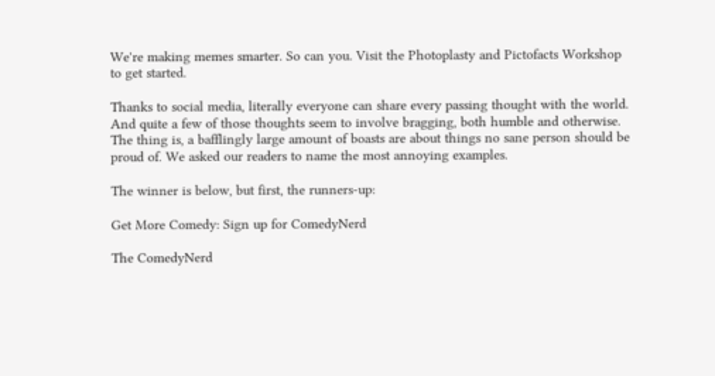We're making memes smarter. So can you. Visit the Photoplasty and Pictofacts Workshop to get started.

Thanks to social media, literally everyone can share every passing thought with the world. And quite a few of those thoughts seem to involve bragging, both humble and otherwise. The thing is, a bafflingly large amount of boasts are about things no sane person should be proud of. We asked our readers to name the most annoying examples.

The winner is below, but first, the runners-up:

Get More Comedy: Sign up for ComedyNerd

The ComedyNerd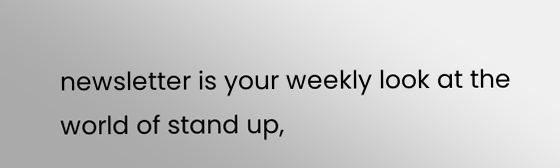newsletter is your weekly look at the world of stand up,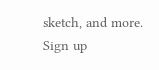sketch, and more. Sign up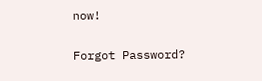now!

Forgot Password?